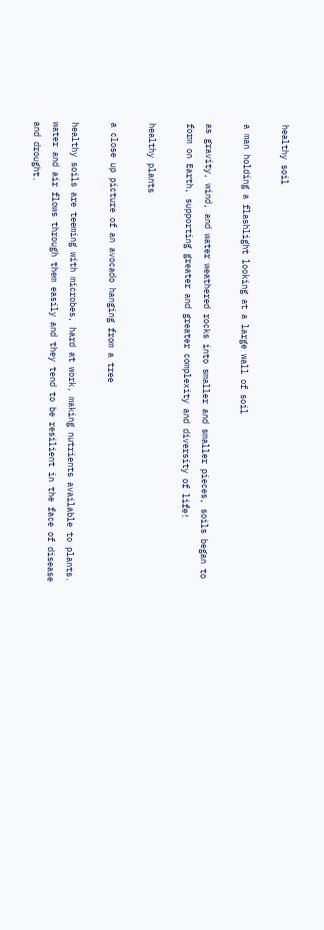healthy soil

a man holding a flashlight looking at a large wall of soil

as gravity, wind, and water weathered rocks into smaller and smaller pieces, soils began to form on Earth, supporting greater and greater complexity and diversity of life!

healthy plants

a close up picture of an avocado hanging from a tree

healthy soils are teeming with microbes, hard at work, making nutrients available to plants. water and air flows through them easily and they tend to be resilient in the face of disease and drought.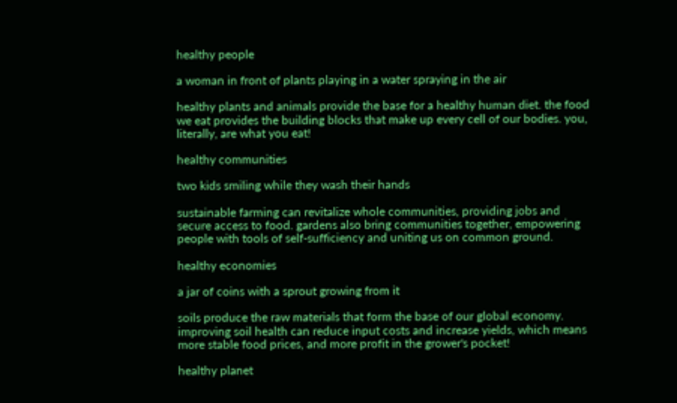healthy people

a woman in front of plants playing in a water spraying in the air

healthy plants and animals provide the base for a healthy human diet. the food we eat provides the building blocks that make up every cell of our bodies. you, literally, are what you eat!

healthy communities

two kids smiling while they wash their hands

sustainable farming can revitalize whole communities, providing jobs and secure access to food. gardens also bring communities together, empowering people with tools of self-sufficiency and uniting us on common ground.

healthy economies

a jar of coins with a sprout growing from it

soils produce the raw materials that form the base of our global economy. improving soil health can reduce input costs and increase yields, which means more stable food prices, and more profit in the grower's pocket!

healthy planet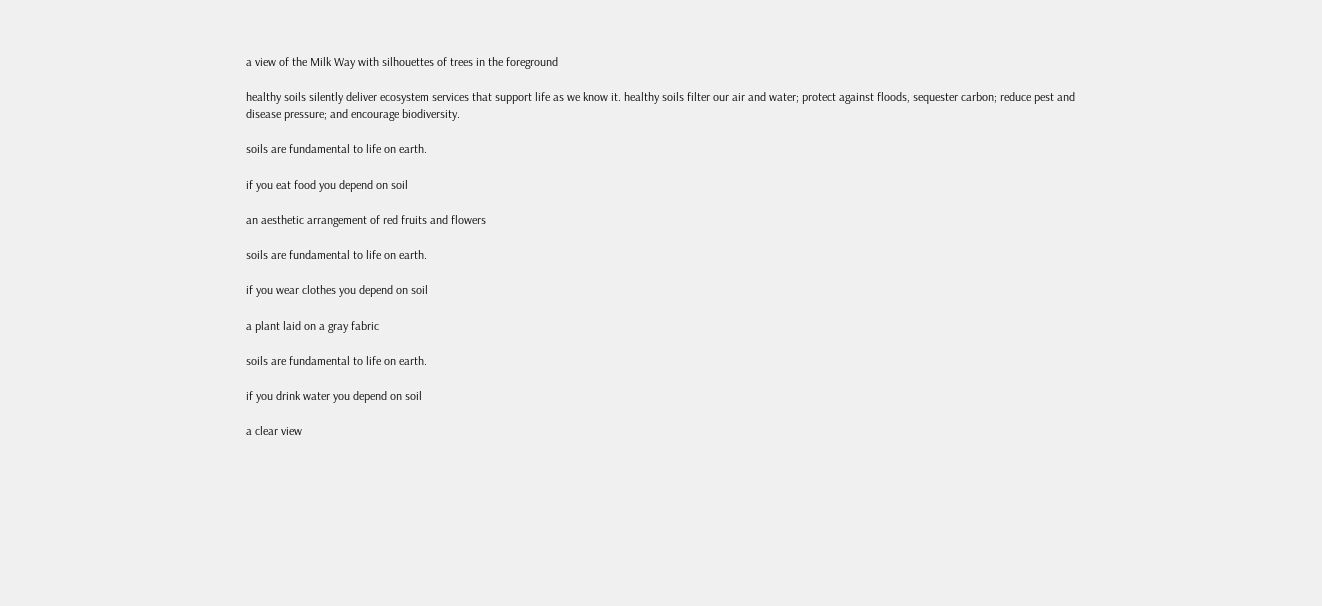a view of the Milk Way with silhouettes of trees in the foreground

healthy soils silently deliver ecosystem services that support life as we know it. healthy soils filter our air and water; protect against floods, sequester carbon; reduce pest and disease pressure; and encourage biodiversity.

soils are fundamental to life on earth.

if you eat food you depend on soil

an aesthetic arrangement of red fruits and flowers

soils are fundamental to life on earth.

if you wear clothes you depend on soil

a plant laid on a gray fabric

soils are fundamental to life on earth.

if you drink water you depend on soil

a clear view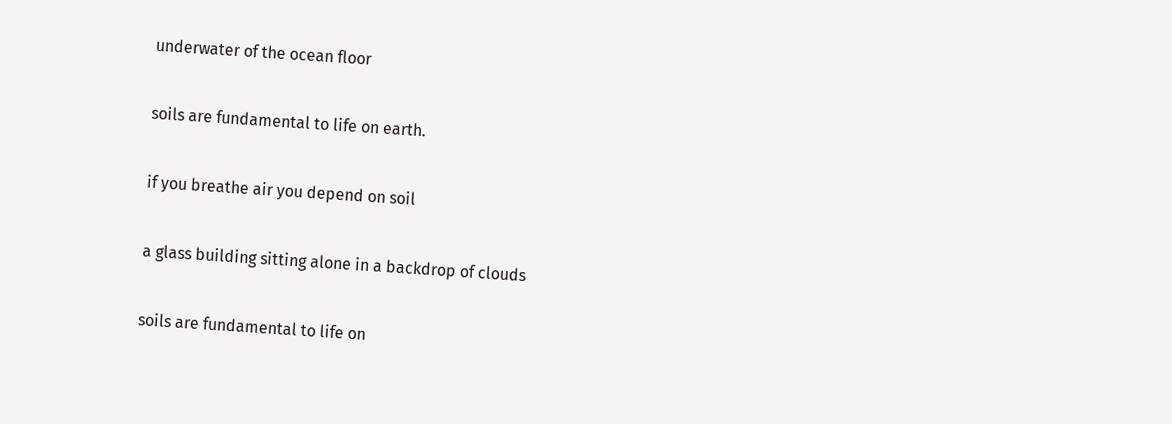underwater of the ocean floor

soils are fundamental to life on earth.

if you breathe air you depend on soil

a glass building sitting alone in a backdrop of clouds

soils are fundamental to life on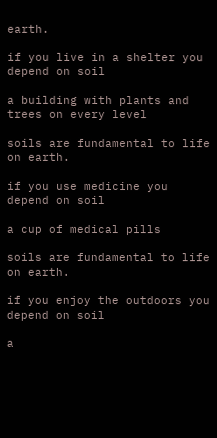earth.

if you live in a shelter you depend on soil

a building with plants and trees on every level

soils are fundamental to life on earth.

if you use medicine you depend on soil

a cup of medical pills

soils are fundamental to life on earth.

if you enjoy the outdoors you depend on soil

a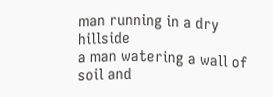man running in a dry hillside
a man watering a wall of soil and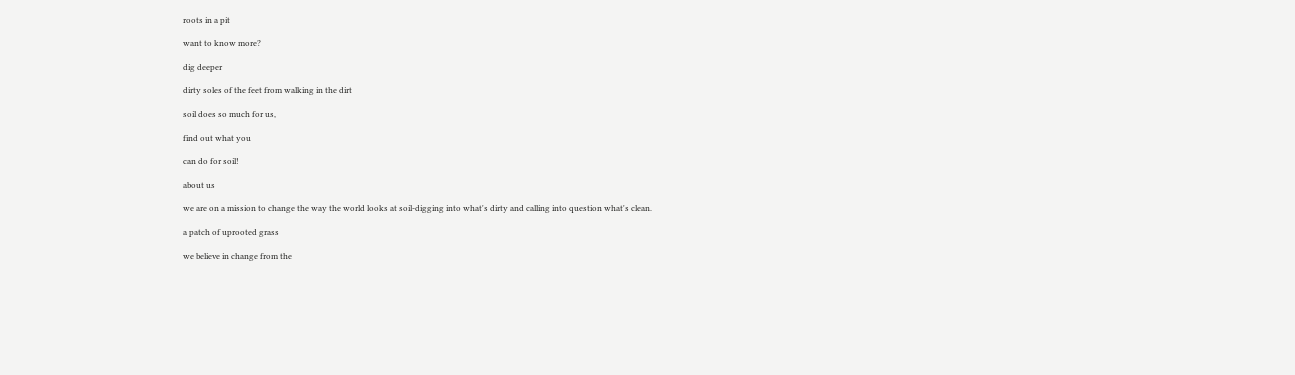roots in a pit

want to know more?

dig deeper

dirty soles of the feet from walking in the dirt

soil does so much for us,

find out what you

can do for soil!

about us

we are on a mission to change the way the world looks at soil-digging into what's dirty and calling into question what's clean.

a patch of uprooted grass

we believe in change from the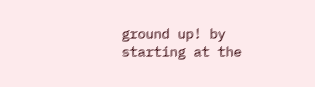ground up! by starting at the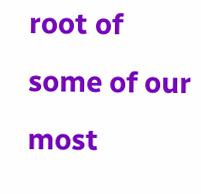root of some of our most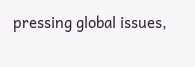pressing global issues,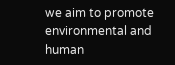we aim to promote environmental and human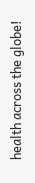health across the globe!